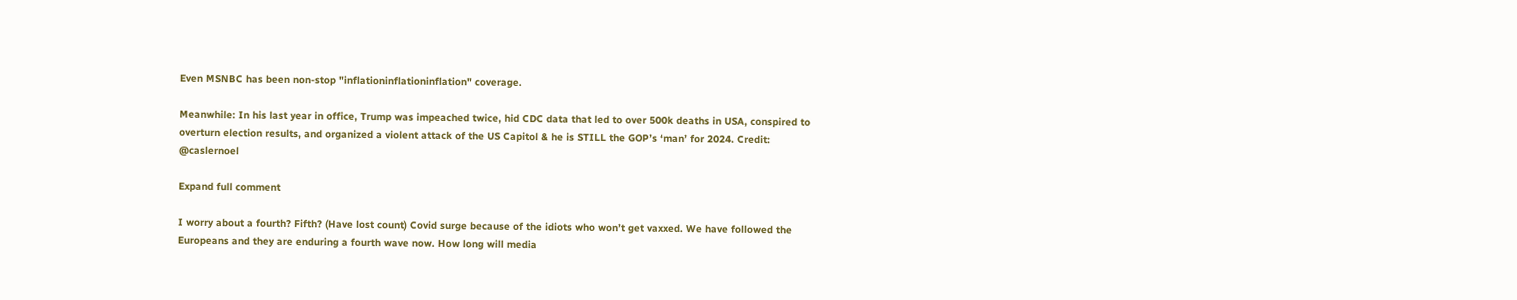Even MSNBC has been non-stop "inflationinflationinflation" coverage.

Meanwhile: In his last year in office, Trump was impeached twice, hid CDC data that led to over 500k deaths in USA, conspired to overturn election results, and organized a violent attack of the US Capitol & he is STILL the GOP’s ‘man’ for 2024. Credit: @caslernoel

Expand full comment

I worry about a fourth? Fifth? (Have lost count) Covid surge because of the idiots who won’t get vaxxed. We have followed the Europeans and they are enduring a fourth wave now. How long will media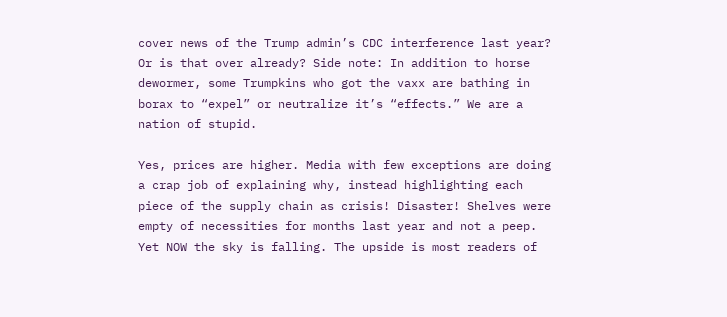cover news of the Trump admin’s CDC interference last year? Or is that over already? Side note: In addition to horse dewormer, some Trumpkins who got the vaxx are bathing in borax to “expel” or neutralize it’s “effects.” We are a nation of stupid.

Yes, prices are higher. Media with few exceptions are doing a crap job of explaining why, instead highlighting each piece of the supply chain as crisis! Disaster! Shelves were empty of necessities for months last year and not a peep. Yet NOW the sky is falling. The upside is most readers of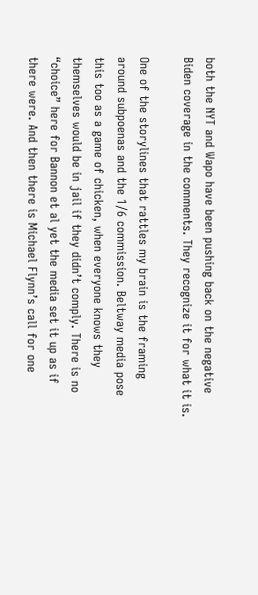both the NYT and Wapo have been pushing back on the negative Biden coverage in the comments. They recognize it for what it is.

One of the storylines that rattles my brain is the framing around subpoenas and the 1/6 commission. Beltway media pose this too as a game of chicken, when everyone knows they themselves would be in jail if they didn’t comply. There is no “choice” here for Bannon et al yet the media set it up as if there were. And then there is Michael Flynn’s call for one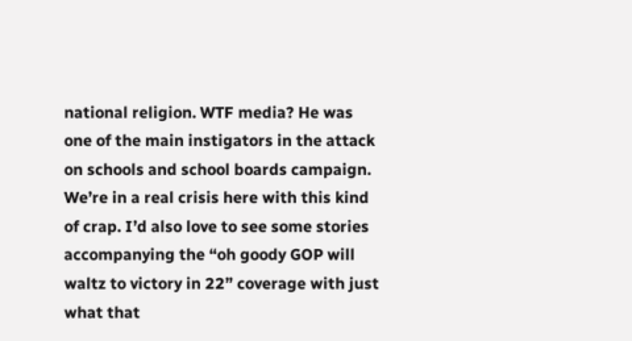national religion. WTF media? He was one of the main instigators in the attack on schools and school boards campaign. We’re in a real crisis here with this kind of crap. I’d also love to see some stories accompanying the “oh goody GOP will waltz to victory in 22” coverage with just what that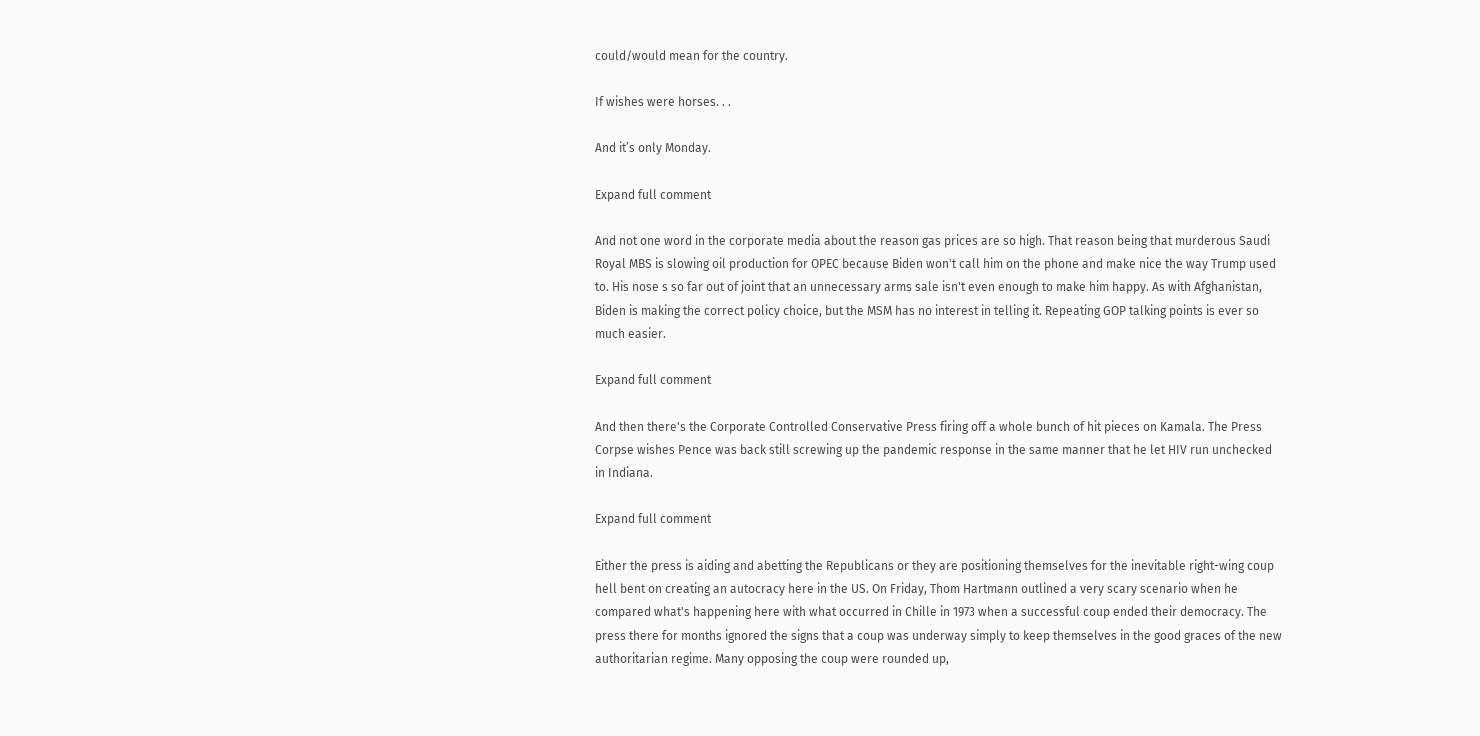could/would mean for the country.

If wishes were horses. . .

And it’s only Monday.

Expand full comment

And not one word in the corporate media about the reason gas prices are so high. That reason being that murderous Saudi Royal MBS is slowing oil production for OPEC because Biden won't call him on the phone and make nice the way Trump used to. His nose s so far out of joint that an unnecessary arms sale isn't even enough to make him happy. As with Afghanistan, Biden is making the correct policy choice, but the MSM has no interest in telling it. Repeating GOP talking points is ever so much easier.

Expand full comment

And then there's the Corporate Controlled Conservative Press firing off a whole bunch of hit pieces on Kamala. The Press Corpse wishes Pence was back still screwing up the pandemic response in the same manner that he let HIV run unchecked in Indiana.

Expand full comment

Either the press is aiding and abetting the Republicans or they are positioning themselves for the inevitable right-wing coup hell bent on creating an autocracy here in the US. On Friday, Thom Hartmann outlined a very scary scenario when he compared what's happening here with what occurred in Chille in 1973 when a successful coup ended their democracy. The press there for months ignored the signs that a coup was underway simply to keep themselves in the good graces of the new authoritarian regime. Many opposing the coup were rounded up,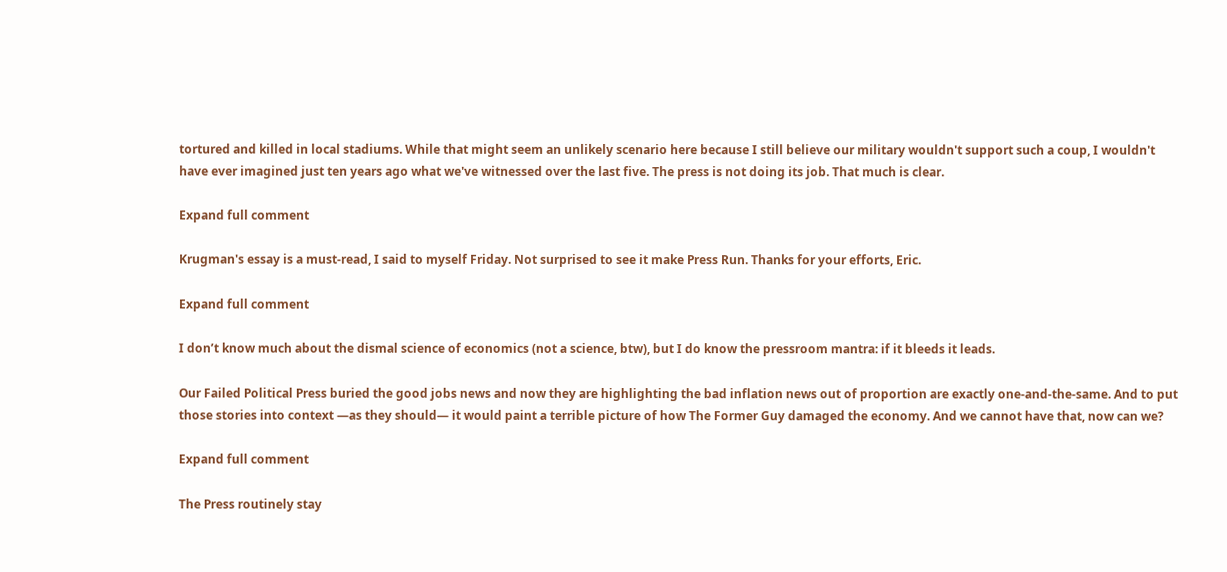tortured and killed in local stadiums. While that might seem an unlikely scenario here because I still believe our military wouldn't support such a coup, I wouldn't have ever imagined just ten years ago what we've witnessed over the last five. The press is not doing its job. That much is clear.

Expand full comment

Krugman's essay is a must-read, I said to myself Friday. Not surprised to see it make Press Run. Thanks for your efforts, Eric.

Expand full comment

I don’t know much about the dismal science of economics (not a science, btw), but I do know the pressroom mantra: if it bleeds it leads.

Our Failed Political Press buried the good jobs news and now they are highlighting the bad inflation news out of proportion are exactly one-and-the-same. And to put those stories into context —as they should— it would paint a terrible picture of how The Former Guy damaged the economy. And we cannot have that, now can we?

Expand full comment

The Press routinely stay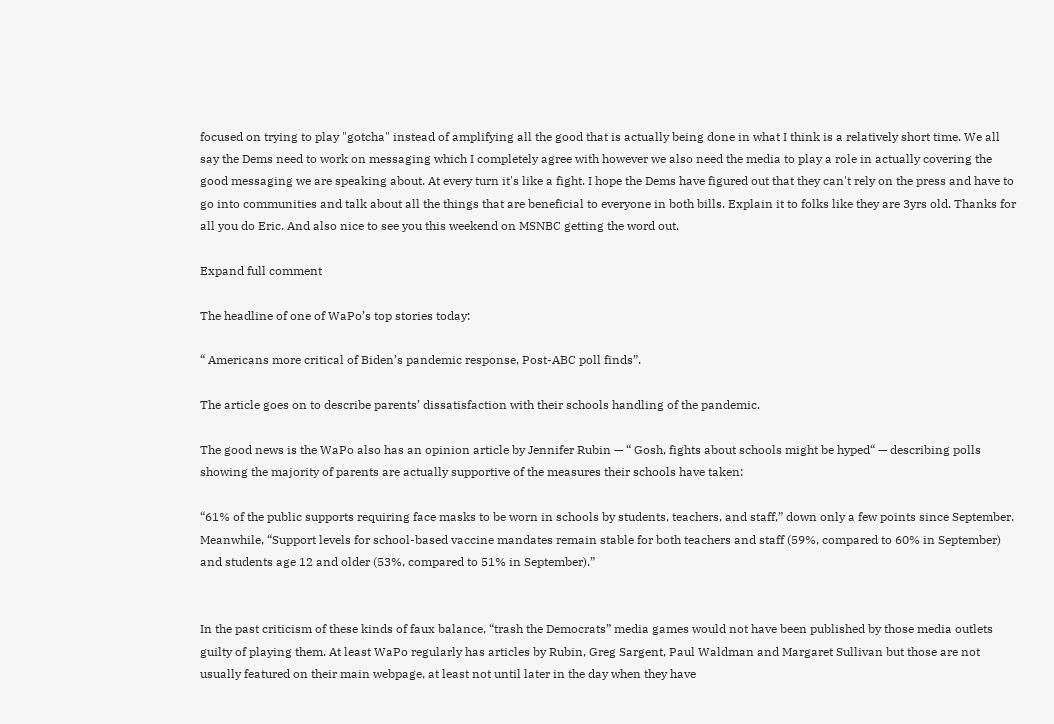focused on trying to play "gotcha" instead of amplifying all the good that is actually being done in what I think is a relatively short time. We all say the Dems need to work on messaging which I completely agree with however we also need the media to play a role in actually covering the good messaging we are speaking about. At every turn it's like a fight. I hope the Dems have figured out that they can't rely on the press and have to go into communities and talk about all the things that are beneficial to everyone in both bills. Explain it to folks like they are 3yrs old. Thanks for all you do Eric. And also nice to see you this weekend on MSNBC getting the word out.

Expand full comment

The headline of one of WaPo’s top stories today:

“ Americans more critical of Biden’s pandemic response, Post-ABC poll finds”.

The article goes on to describe parents’ dissatisfaction with their schools handling of the pandemic.

The good news is the WaPo also has an opinion article by Jennifer Rubin — “ Gosh, fights about schools might be hyped“ — describing polls showing the majority of parents are actually supportive of the measures their schools have taken:

“61% of the public supports requiring face masks to be worn in schools by students, teachers, and staff,” down only a few points since September. Meanwhile, “Support levels for school-based vaccine mandates remain stable for both teachers and staff (59%, compared to 60% in September) and students age 12 and older (53%, compared to 51% in September).”


In the past criticism of these kinds of faux balance, “trash the Democrats” media games would not have been published by those media outlets guilty of playing them. At least WaPo regularly has articles by Rubin, Greg Sargent, Paul Waldman and Margaret Sullivan but those are not usually featured on their main webpage, at least not until later in the day when they have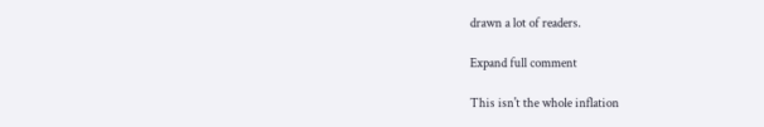drawn a lot of readers.

Expand full comment

This isn't the whole inflation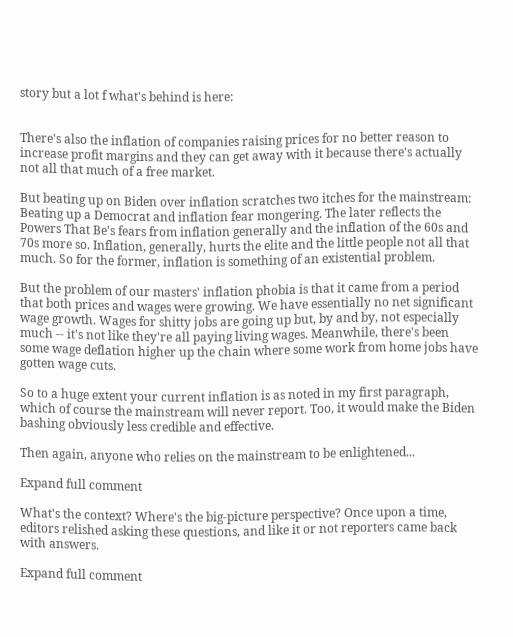story but a lot f what's behind is here:


There's also the inflation of companies raising prices for no better reason to increase profit margins and they can get away with it because there's actually not all that much of a free market.

But beating up on Biden over inflation scratches two itches for the mainstream: Beating up a Democrat and inflation fear mongering. The later reflects the Powers That Be's fears from inflation generally and the inflation of the 60s and 70s more so. Inflation, generally, hurts the elite and the little people not all that much. So for the former, inflation is something of an existential problem.

But the problem of our masters' inflation phobia is that it came from a period that both prices and wages were growing. We have essentially no net significant wage growth. Wages for shitty jobs are going up but, by and by, not especially much -- it's not like they're all paying living wages. Meanwhile, there's been some wage deflation higher up the chain where some work from home jobs have gotten wage cuts.

So to a huge extent your current inflation is as noted in my first paragraph, which of course the mainstream will never report. Too, it would make the Biden bashing obviously less credible and effective.

Then again, anyone who relies on the mainstream to be enlightened...

Expand full comment

What's the context? Where's the big-picture perspective? Once upon a time, editors relished asking these questions, and like it or not reporters came back with answers.

Expand full comment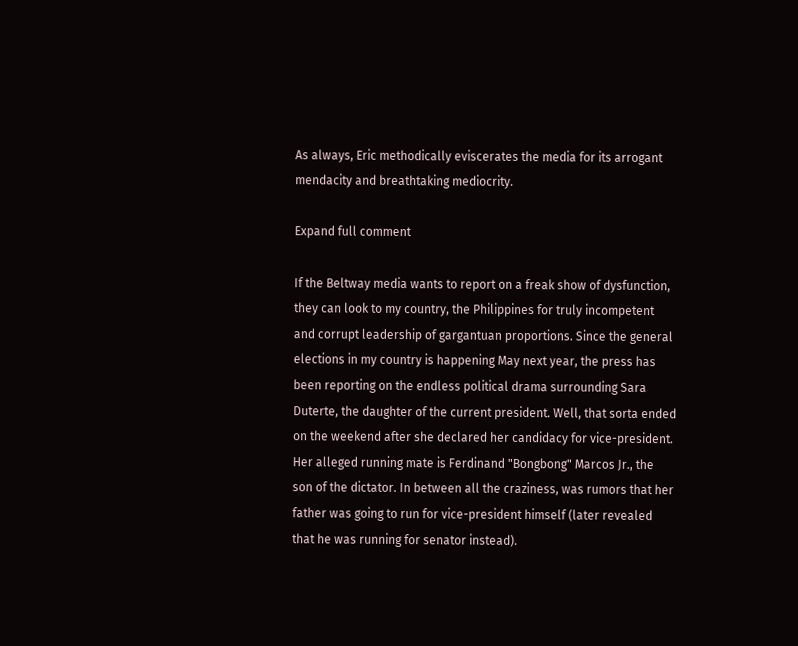As always, Eric methodically eviscerates the media for its arrogant mendacity and breathtaking mediocrity.

Expand full comment

If the Beltway media wants to report on a freak show of dysfunction, they can look to my country, the Philippines for truly incompetent and corrupt leadership of gargantuan proportions. Since the general elections in my country is happening May next year, the press has been reporting on the endless political drama surrounding Sara Duterte, the daughter of the current president. Well, that sorta ended on the weekend after she declared her candidacy for vice-president. Her alleged running mate is Ferdinand "Bongbong" Marcos Jr., the son of the dictator. In between all the craziness, was rumors that her father was going to run for vice-president himself (later revealed that he was running for senator instead).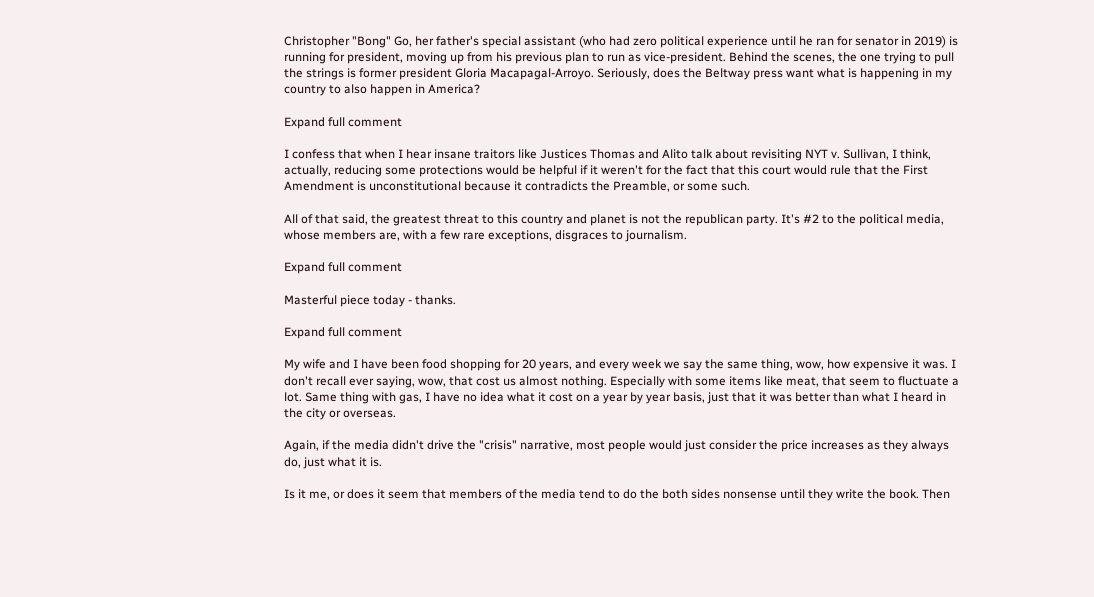Christopher "Bong" Go, her father's special assistant (who had zero political experience until he ran for senator in 2019) is running for president, moving up from his previous plan to run as vice-president. Behind the scenes, the one trying to pull the strings is former president Gloria Macapagal-Arroyo. Seriously, does the Beltway press want what is happening in my country to also happen in America?

Expand full comment

I confess that when I hear insane traitors like Justices Thomas and Alito talk about revisiting NYT v. Sullivan, I think, actually, reducing some protections would be helpful if it weren't for the fact that this court would rule that the First Amendment is unconstitutional because it contradicts the Preamble, or some such.

All of that said, the greatest threat to this country and planet is not the republican party. It's #2 to the political media, whose members are, with a few rare exceptions, disgraces to journalism.

Expand full comment

Masterful piece today - thanks.

Expand full comment

My wife and I have been food shopping for 20 years, and every week we say the same thing, wow, how expensive it was. I don't recall ever saying, wow, that cost us almost nothing. Especially with some items like meat, that seem to fluctuate a lot. Same thing with gas, I have no idea what it cost on a year by year basis, just that it was better than what I heard in the city or overseas.

Again, if the media didn't drive the "crisis" narrative, most people would just consider the price increases as they always do, just what it is.

Is it me, or does it seem that members of the media tend to do the both sides nonsense until they write the book. Then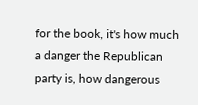for the book, it's how much a danger the Republican party is, how dangerous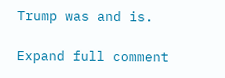Trump was and is.

Expand full comment